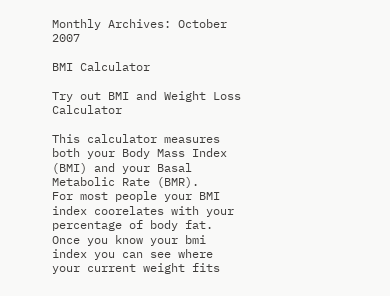Monthly Archives: October 2007

BMI Calculator

Try out BMI and Weight Loss Calculator

This calculator measures both your Body Mass Index (BMI) and your Basal Metabolic Rate (BMR).
For most people your BMI index coorelates with your percentage of body fat. Once you know your bmi index you can see where your current weight fits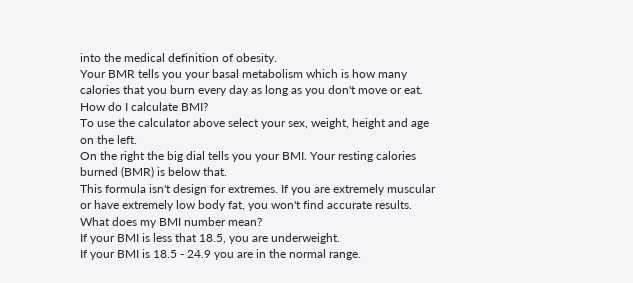into the medical definition of obesity.
Your BMR tells you your basal metabolism which is how many calories that you burn every day as long as you don't move or eat.
How do I calculate BMI?
To use the calculator above select your sex, weight, height and age on the left.
On the right the big dial tells you your BMI. Your resting calories burned (BMR) is below that.
This formula isn't design for extremes. If you are extremely muscular or have extremely low body fat, you won't find accurate results.
What does my BMI number mean?
If your BMI is less that 18.5, you are underweight.
If your BMI is 18.5 - 24.9 you are in the normal range.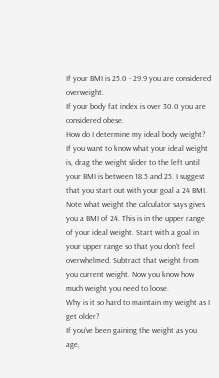If your BMI is 25.0 - 29.9 you are considered overweight.
If your body fat index is over 30.0 you are considered obese.
How do I determine my ideal body weight?
If you want to know what your ideal weight is, drag the weight slider to the left until your BMI is between 18.5 and 25. I suggest that you start out with your goal a 24 BMI. Note what weight the calculator says gives you a BMI of 24. This is in the upper range of your ideal weight. Start with a goal in your upper range so that you don't feel overwhelmed. Subtract that weight from you current weight. Now you know how much weight you need to loose.
Why is it so hard to maintain my weight as I get older?
If you've been gaining the weight as you age,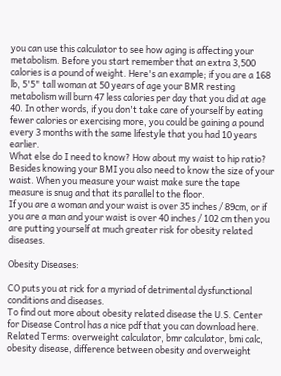you can use this calculator to see how aging is affecting your metabolism. Before you start remember that an extra 3,500 calories is a pound of weight. Here's an example; if you are a 168 lb, 5'5" tall woman at 50 years of age your BMR resting metabolism will burn 47 less calories per day that you did at age 40. In other words, if you don't take care of yourself by eating fewer calories or exercising more, you could be gaining a pound every 3 months with the same lifestyle that you had 10 years earlier.
What else do I need to know? How about my waist to hip ratio?
Besides knowing your BMI you also need to know the size of your waist. When you measure your waist make sure the tape measure is snug and that its parallel to the floor.
If you are a woman and your waist is over 35 inches / 89cm, or if you are a man and your waist is over 40 inches / 102 cm then you are putting yourself at much greater risk for obesity related diseases.

Obesity Diseases:

CO puts you at rick for a myriad of detrimental dysfunctional conditions and diseases.
To find out more about obesity related disease the U.S. Center for Disease Control has a nice pdf that you can download here.
Related Terms: overweight calculator, bmr calculator, bmi calc, obesity disease, difference between obesity and overweight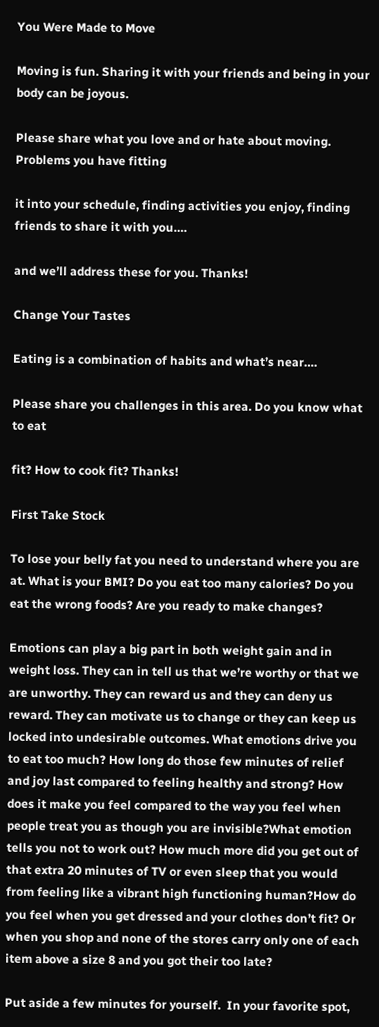You Were Made to Move

Moving is fun. Sharing it with your friends and being in your body can be joyous.

Please share what you love and or hate about moving. Problems you have fitting

it into your schedule, finding activities you enjoy, finding friends to share it with you….

and we’ll address these for you. Thanks!

Change Your Tastes

Eating is a combination of habits and what’s near….

Please share you challenges in this area. Do you know what to eat

fit? How to cook fit? Thanks!

First Take Stock

To lose your belly fat you need to understand where you are at. What is your BMI? Do you eat too many calories? Do you eat the wrong foods? Are you ready to make changes?

Emotions can play a big part in both weight gain and in weight loss. They can in tell us that we’re worthy or that we are unworthy. They can reward us and they can deny us reward. They can motivate us to change or they can keep us locked into undesirable outcomes. What emotions drive you to eat too much? How long do those few minutes of relief and joy last compared to feeling healthy and strong? How does it make you feel compared to the way you feel when people treat you as though you are invisible?What emotion tells you not to work out? How much more did you get out of that extra 20 minutes of TV or even sleep that you would from feeling like a vibrant high functioning human?How do you feel when you get dressed and your clothes don’t fit? Or when you shop and none of the stores carry only one of each item above a size 8 and you got their too late?

Put aside a few minutes for yourself.  In your favorite spot,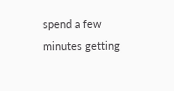spend a few minutes getting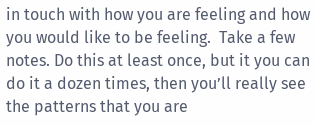in touch with how you are feeling and how you would like to be feeling.  Take a few notes. Do this at least once, but it you can do it a dozen times, then you’ll really see the patterns that you are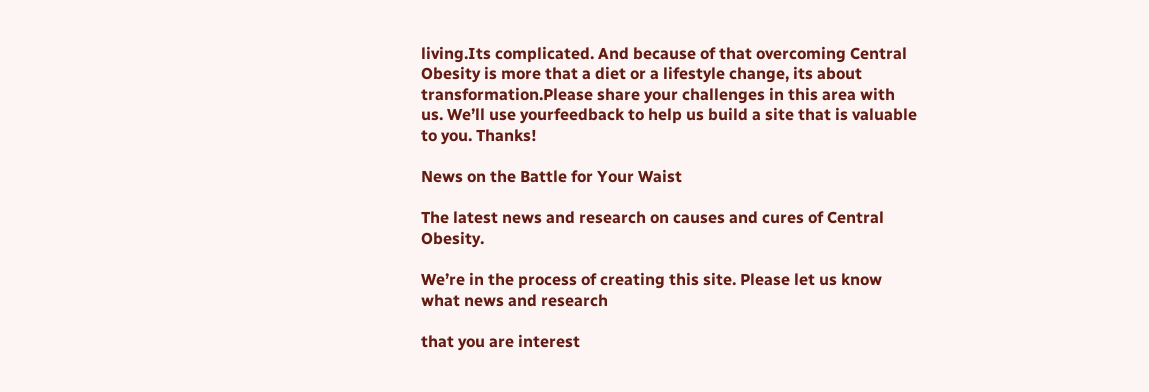living.Its complicated. And because of that overcoming Central Obesity is more that a diet or a lifestyle change, its about transformation.Please share your challenges in this area with us. We’ll use yourfeedback to help us build a site that is valuable to you. Thanks!

News on the Battle for Your Waist

The latest news and research on causes and cures of Central Obesity.

We’re in the process of creating this site. Please let us know what news and research

that you are interest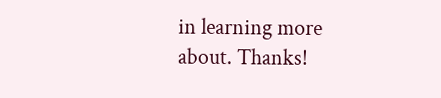in learning more about. Thanks!